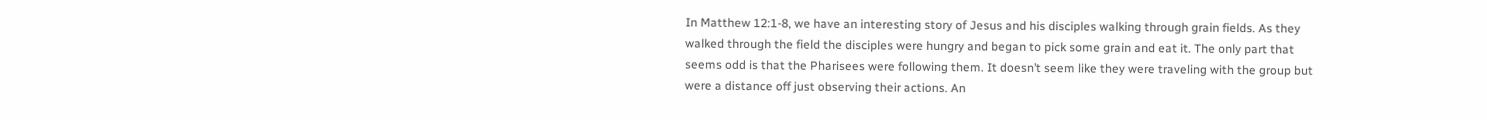In Matthew 12:1-8, we have an interesting story of Jesus and his disciples walking through grain fields. As they walked through the field the disciples were hungry and began to pick some grain and eat it. The only part that seems odd is that the Pharisees were following them. It doesn’t seem like they were traveling with the group but were a distance off just observing their actions. An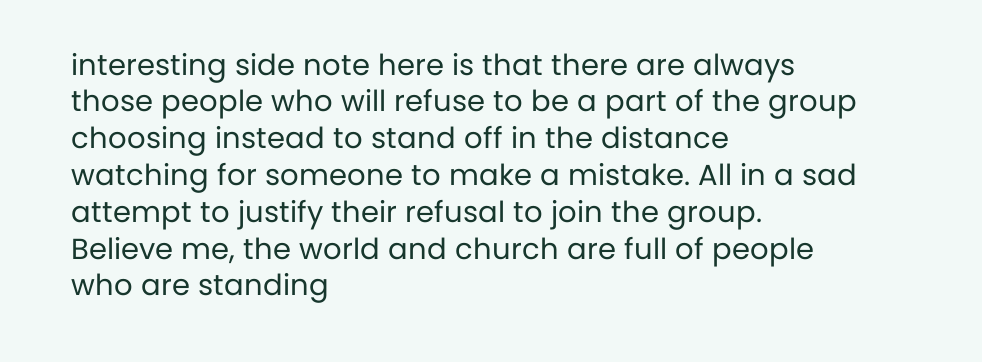interesting side note here is that there are always those people who will refuse to be a part of the group choosing instead to stand off in the distance watching for someone to make a mistake. All in a sad attempt to justify their refusal to join the group. Believe me, the world and church are full of people who are standing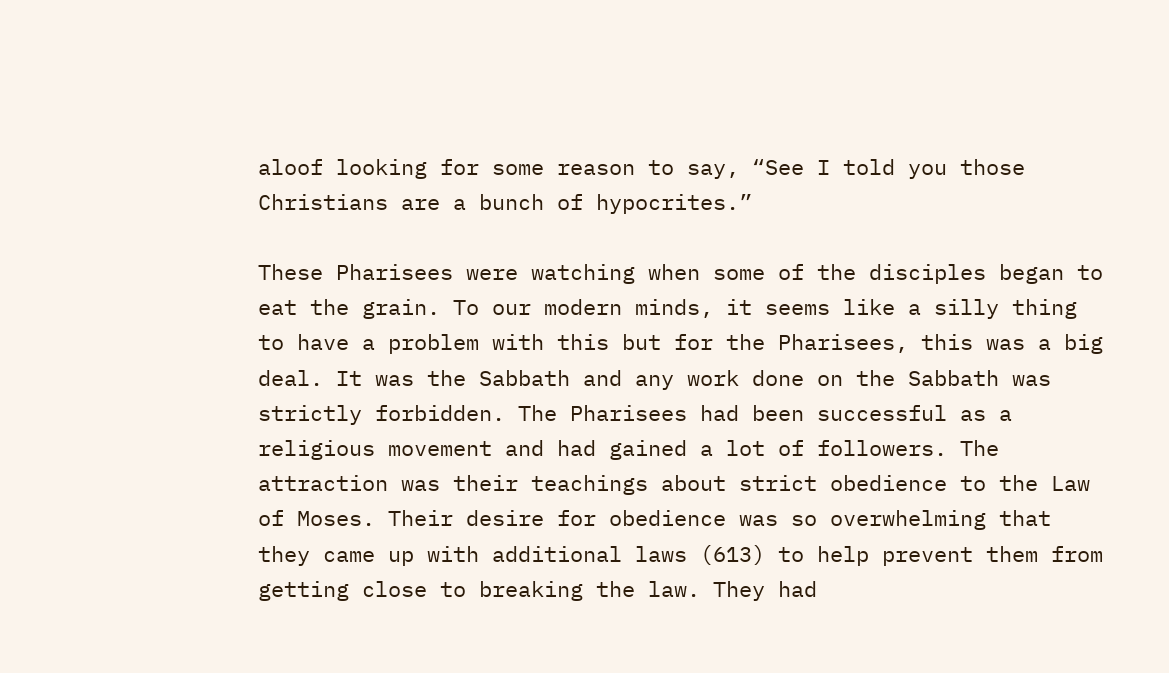aloof looking for some reason to say, “See I told you those Christians are a bunch of hypocrites.”

These Pharisees were watching when some of the disciples began to eat the grain. To our modern minds, it seems like a silly thing to have a problem with this but for the Pharisees, this was a big deal. It was the Sabbath and any work done on the Sabbath was strictly forbidden. The Pharisees had been successful as a religious movement and had gained a lot of followers. The attraction was their teachings about strict obedience to the Law of Moses. Their desire for obedience was so overwhelming that they came up with additional laws (613) to help prevent them from getting close to breaking the law. They had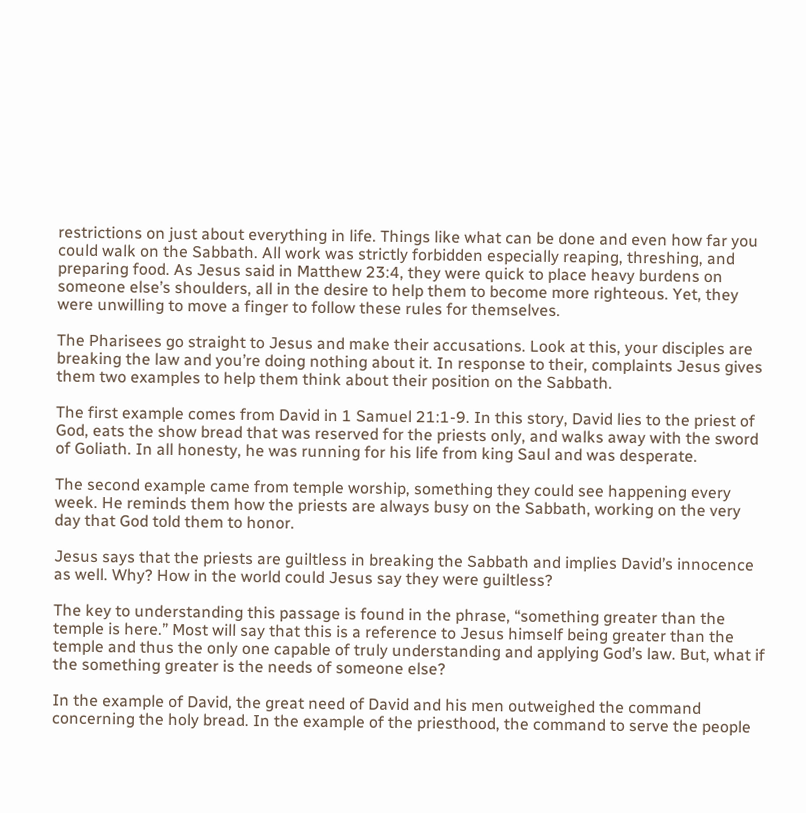restrictions on just about everything in life. Things like what can be done and even how far you could walk on the Sabbath. All work was strictly forbidden especially reaping, threshing, and preparing food. As Jesus said in Matthew 23:4, they were quick to place heavy burdens on someone else’s shoulders, all in the desire to help them to become more righteous. Yet, they were unwilling to move a finger to follow these rules for themselves.

The Pharisees go straight to Jesus and make their accusations. Look at this, your disciples are breaking the law and you’re doing nothing about it. In response to their, complaints Jesus gives them two examples to help them think about their position on the Sabbath.

The first example comes from David in 1 Samuel 21:1-9. In this story, David lies to the priest of God, eats the show bread that was reserved for the priests only, and walks away with the sword of Goliath. In all honesty, he was running for his life from king Saul and was desperate.

The second example came from temple worship, something they could see happening every week. He reminds them how the priests are always busy on the Sabbath, working on the very day that God told them to honor.

Jesus says that the priests are guiltless in breaking the Sabbath and implies David’s innocence as well. Why? How in the world could Jesus say they were guiltless?

The key to understanding this passage is found in the phrase, “something greater than the temple is here.” Most will say that this is a reference to Jesus himself being greater than the temple and thus the only one capable of truly understanding and applying God’s law. But, what if the something greater is the needs of someone else?

In the example of David, the great need of David and his men outweighed the command concerning the holy bread. In the example of the priesthood, the command to serve the people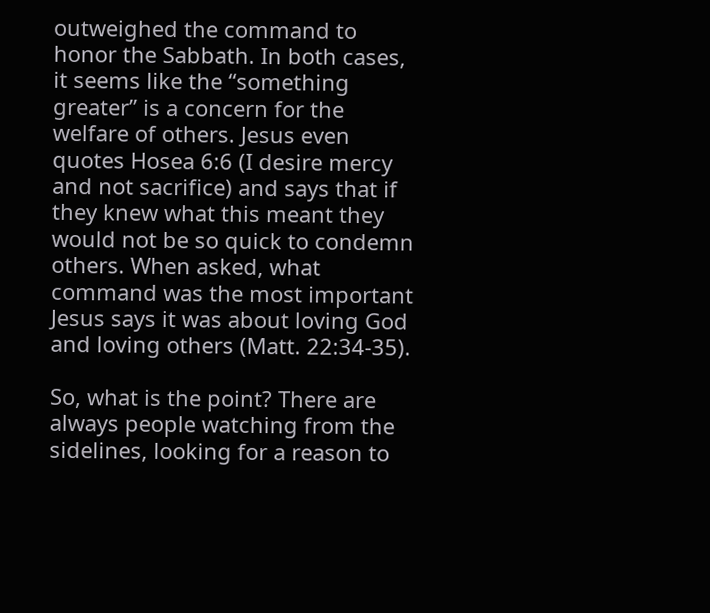outweighed the command to honor the Sabbath. In both cases, it seems like the “something greater” is a concern for the welfare of others. Jesus even quotes Hosea 6:6 (I desire mercy and not sacrifice) and says that if they knew what this meant they would not be so quick to condemn others. When asked, what command was the most important Jesus says it was about loving God and loving others (Matt. 22:34-35).

So, what is the point? There are always people watching from the sidelines, looking for a reason to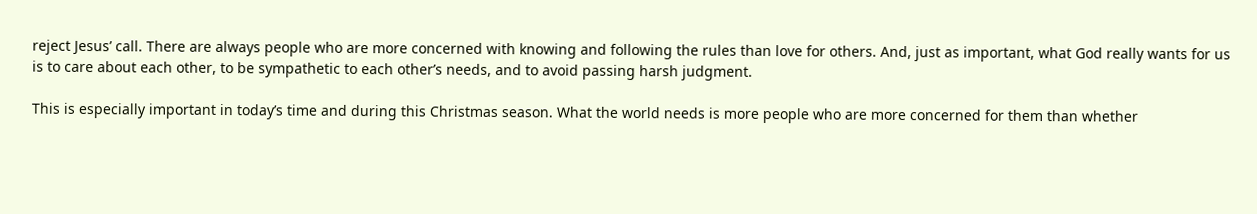reject Jesus’ call. There are always people who are more concerned with knowing and following the rules than love for others. And, just as important, what God really wants for us is to care about each other, to be sympathetic to each other’s needs, and to avoid passing harsh judgment.

This is especially important in today’s time and during this Christmas season. What the world needs is more people who are more concerned for them than whether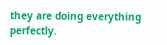they are doing everything perfectly.